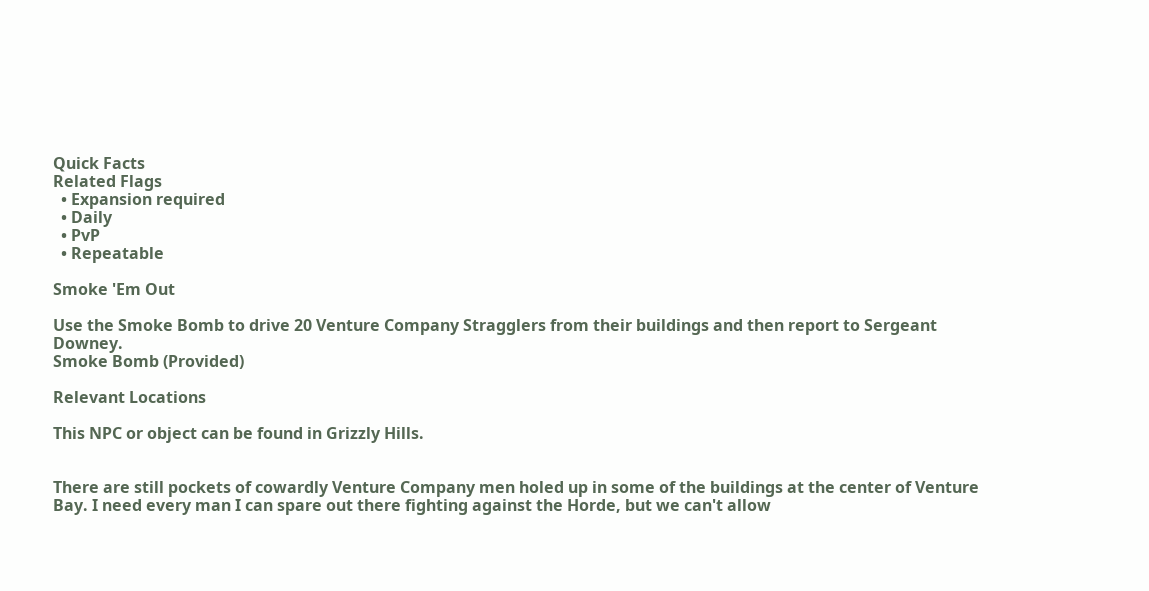Quick Facts
Related Flags
  • Expansion required
  • Daily
  • PvP
  • Repeatable

Smoke 'Em Out

Use the Smoke Bomb to drive 20 Venture Company Stragglers from their buildings and then report to Sergeant Downey.
Smoke Bomb (Provided)

Relevant Locations

This NPC or object can be found in Grizzly Hills.


There are still pockets of cowardly Venture Company men holed up in some of the buildings at the center of Venture Bay. I need every man I can spare out there fighting against the Horde, but we can't allow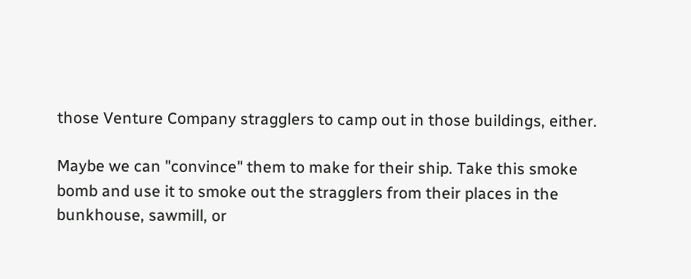those Venture Company stragglers to camp out in those buildings, either.

Maybe we can "convince" them to make for their ship. Take this smoke bomb and use it to smoke out the stragglers from their places in the bunkhouse, sawmill, or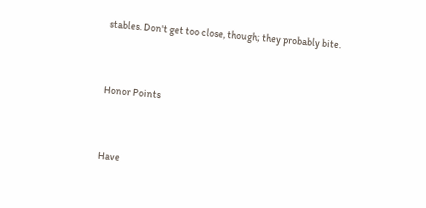stables. Don't get too close, though; they probably bite.


Honor Points


Have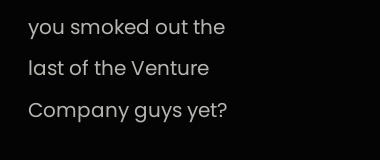you smoked out the last of the Venture Company guys yet?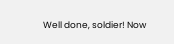Well done, soldier! Now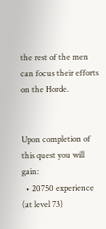the rest of the men can focus their efforts on the Horde.


Upon completion of this quest you will gain:
  • 20750 experience (at level 73)